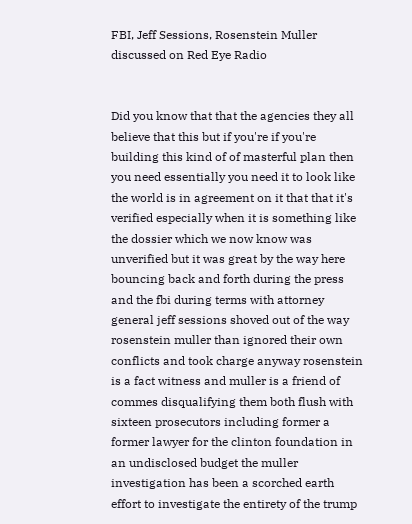FBI, Jeff Sessions, Rosenstein Muller discussed on Red Eye Radio


Did you know that that the agencies they all believe that this but if you're if you're building this kind of of masterful plan then you need essentially you need it to look like the world is in agreement on it that that it's verified especially when it is something like the dossier which we now know was unverified but it was great by the way here bouncing back and forth during the press and the fbi during terms with attorney general jeff sessions shoved out of the way rosenstein muller than ignored their own conflicts and took charge anyway rosenstein is a fact witness and muller is a friend of commes disqualifying them both flush with sixteen prosecutors including former a former lawyer for the clinton foundation in an undisclosed budget the muller investigation has been a scorched earth effort to investigate the entirety of the trump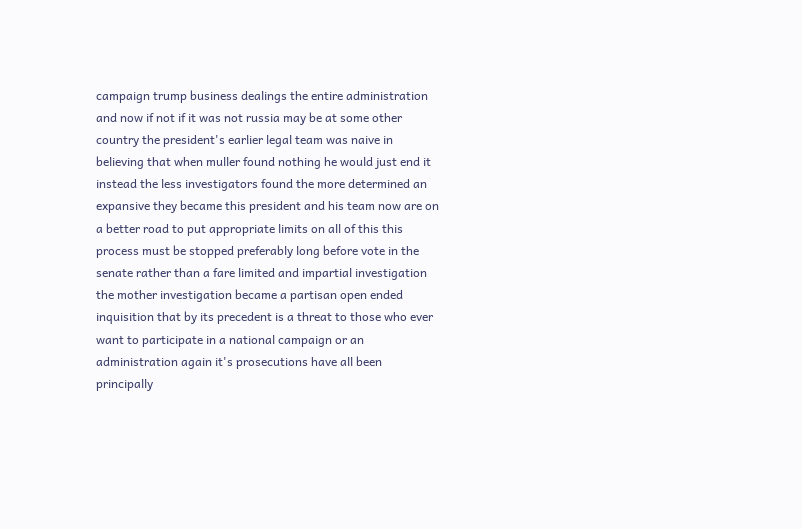campaign trump business dealings the entire administration and now if not if it was not russia may be at some other country the president's earlier legal team was naive in believing that when muller found nothing he would just end it instead the less investigators found the more determined an expansive they became this president and his team now are on a better road to put appropriate limits on all of this this process must be stopped preferably long before vote in the senate rather than a fare limited and impartial investigation the mother investigation became a partisan open ended inquisition that by its precedent is a threat to those who ever want to participate in a national campaign or an administration again it's prosecutions have all been principally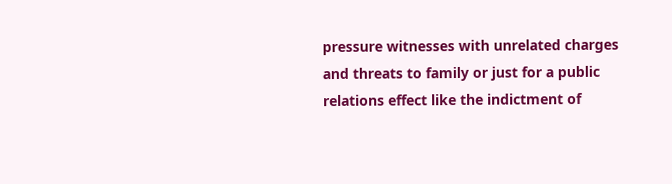pressure witnesses with unrelated charges and threats to family or just for a public relations effect like the indictment of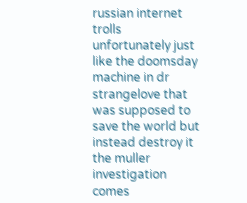russian internet trolls unfortunately just like the doomsday machine in dr strangelove that was supposed to save the world but instead destroy it the muller investigation comes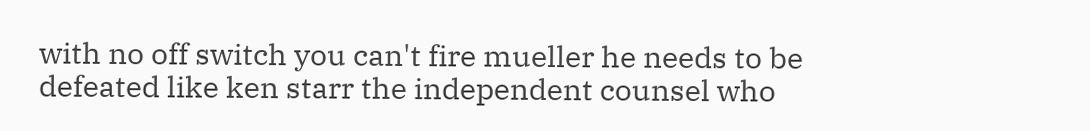with no off switch you can't fire mueller he needs to be defeated like ken starr the independent counsel who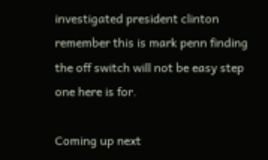investigated president clinton remember this is mark penn finding the off switch will not be easy step one here is for.

Coming up next